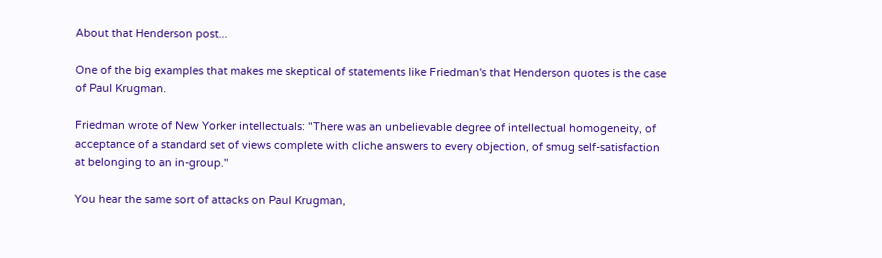About that Henderson post...

One of the big examples that makes me skeptical of statements like Friedman's that Henderson quotes is the case of Paul Krugman.

Friedman wrote of New Yorker intellectuals: "There was an unbelievable degree of intellectual homogeneity, of acceptance of a standard set of views complete with cliche answers to every objection, of smug self-satisfaction at belonging to an in-group."

You hear the same sort of attacks on Paul Krugman,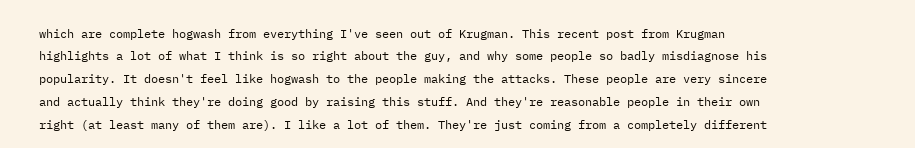which are complete hogwash from everything I've seen out of Krugman. This recent post from Krugman highlights a lot of what I think is so right about the guy, and why some people so badly misdiagnose his popularity. It doesn't feel like hogwash to the people making the attacks. These people are very sincere and actually think they're doing good by raising this stuff. And they're reasonable people in their own right (at least many of them are). I like a lot of them. They're just coming from a completely different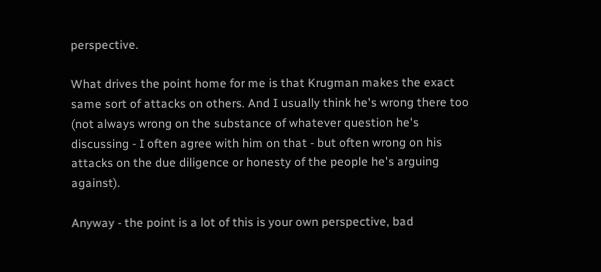perspective.

What drives the point home for me is that Krugman makes the exact same sort of attacks on others. And I usually think he's wrong there too (not always wrong on the substance of whatever question he's discussing - I often agree with him on that - but often wrong on his attacks on the due diligence or honesty of the people he's arguing against).

Anyway - the point is a lot of this is your own perspective, bad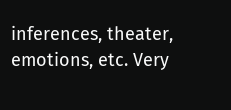inferences, theater, emotions, etc. Very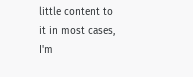little content to it in most cases, I'm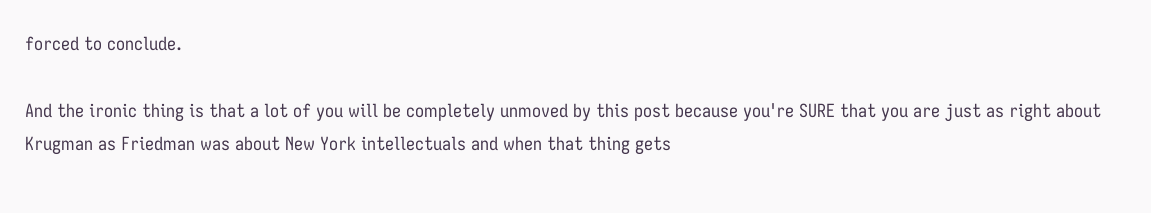forced to conclude.

And the ironic thing is that a lot of you will be completely unmoved by this post because you're SURE that you are just as right about Krugman as Friedman was about New York intellectuals and when that thing gets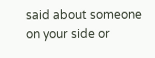said about someone on your side or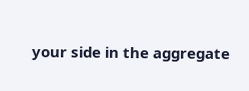your side in the aggregate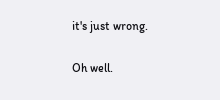it's just wrong.

Oh well.